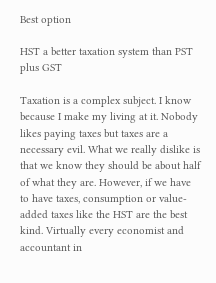Best option

HST a better taxation system than PST plus GST

Taxation is a complex subject. I know because I make my living at it. Nobody likes paying taxes but taxes are a necessary evil. What we really dislike is that we know they should be about half of what they are. However, if we have to have taxes, consumption or value-added taxes like the HST are the best kind. Virtually every economist and accountant in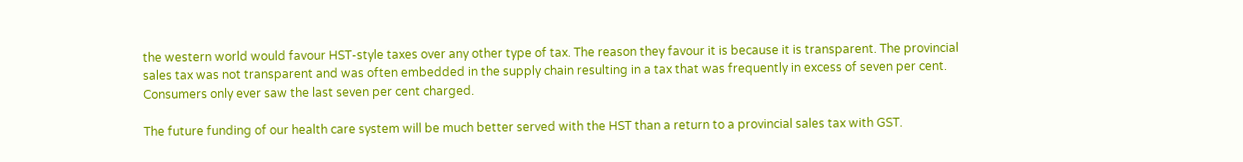the western world would favour HST-style taxes over any other type of tax. The reason they favour it is because it is transparent. The provincial sales tax was not transparent and was often embedded in the supply chain resulting in a tax that was frequently in excess of seven per cent. Consumers only ever saw the last seven per cent charged.

The future funding of our health care system will be much better served with the HST than a return to a provincial sales tax with GST.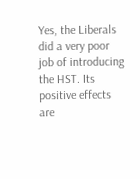Yes, the Liberals did a very poor job of introducing the HST. Its positive effects are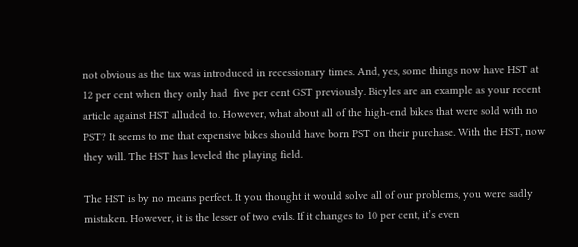not obvious as the tax was introduced in recessionary times. And, yes, some things now have HST at 12 per cent when they only had  five per cent GST previously. Bicyles are an example as your recent article against HST alluded to. However, what about all of the high-end bikes that were sold with no PST? It seems to me that expensive bikes should have born PST on their purchase. With the HST, now they will. The HST has leveled the playing field.

The HST is by no means perfect. It you thought it would solve all of our problems, you were sadly mistaken. However, it is the lesser of two evils. If it changes to 10 per cent, it’s even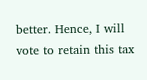better. Hence, I will vote to retain this tax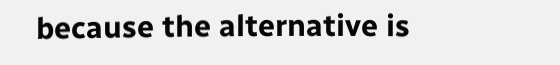because the alternative is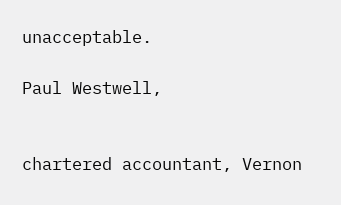unacceptable.

Paul Westwell,


chartered accountant, Vernon